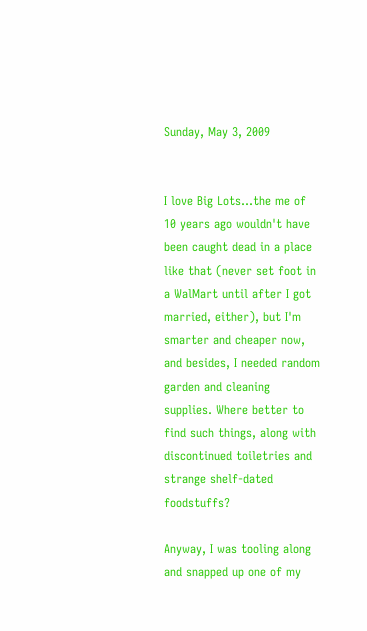Sunday, May 3, 2009


I love Big Lots...the me of 10 years ago wouldn't have been caught dead in a place like that (never set foot in a WalMart until after I got married, either), but I'm smarter and cheaper now, and besides, I needed random garden and cleaning supplies. Where better to find such things, along with discontinued toiletries and strange shelf-dated foodstuffs?

Anyway, I was tooling along and snapped up one of my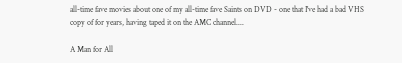all-time fave movies about one of my all-time fave Saints on DVD - one that I've had a bad VHS copy of for years, having taped it on the AMC channel....

A Man for All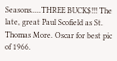Seasons.....THREE BUCK$!!! The late, great Paul Scofield as St. Thomas More. Oscar for best pic of 1966.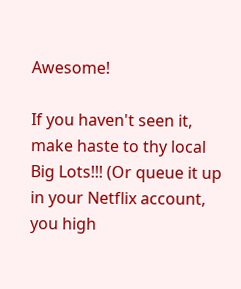Awesome!

If you haven't seen it, make haste to thy local Big Lots!!! (Or queue it up in your Netflix account, you high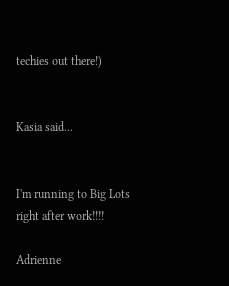techies out there!)


Kasia said...


I'm running to Big Lots right after work!!!!

Adrienne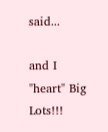said...

and I "heart" Big Lots!!!